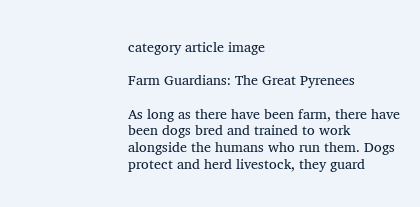category article image

Farm Guardians: The Great Pyrenees

As long as there have been farm, there have been dogs bred and trained to work alongside the humans who run them. Dogs protect and herd livestock, they guard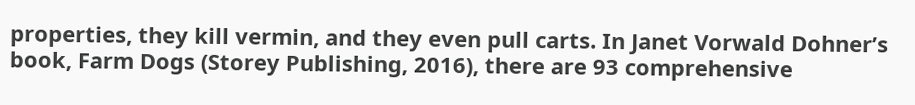properties, they kill vermin, and they even pull carts. In Janet Vorwald Dohner’s book, Farm Dogs (Storey Publishing, 2016), there are 93 comprehensive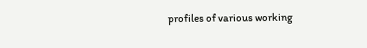profiles of various working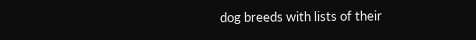dog breeds with lists of their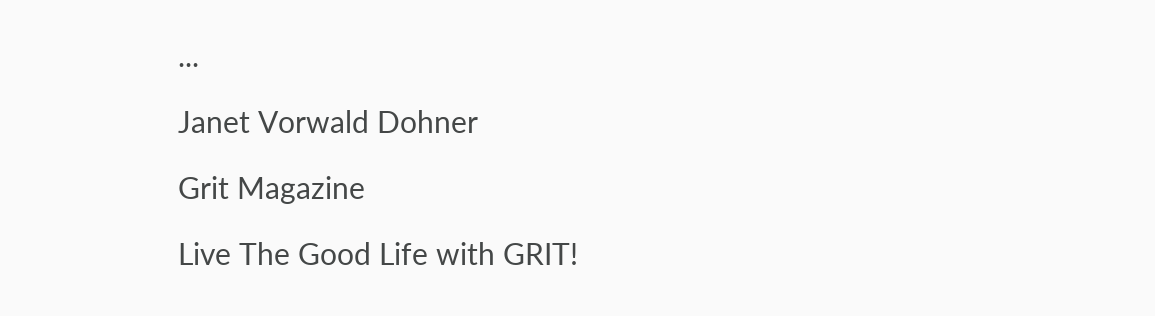...

Janet Vorwald Dohner

Grit Magazine

Live The Good Life with GRIT!